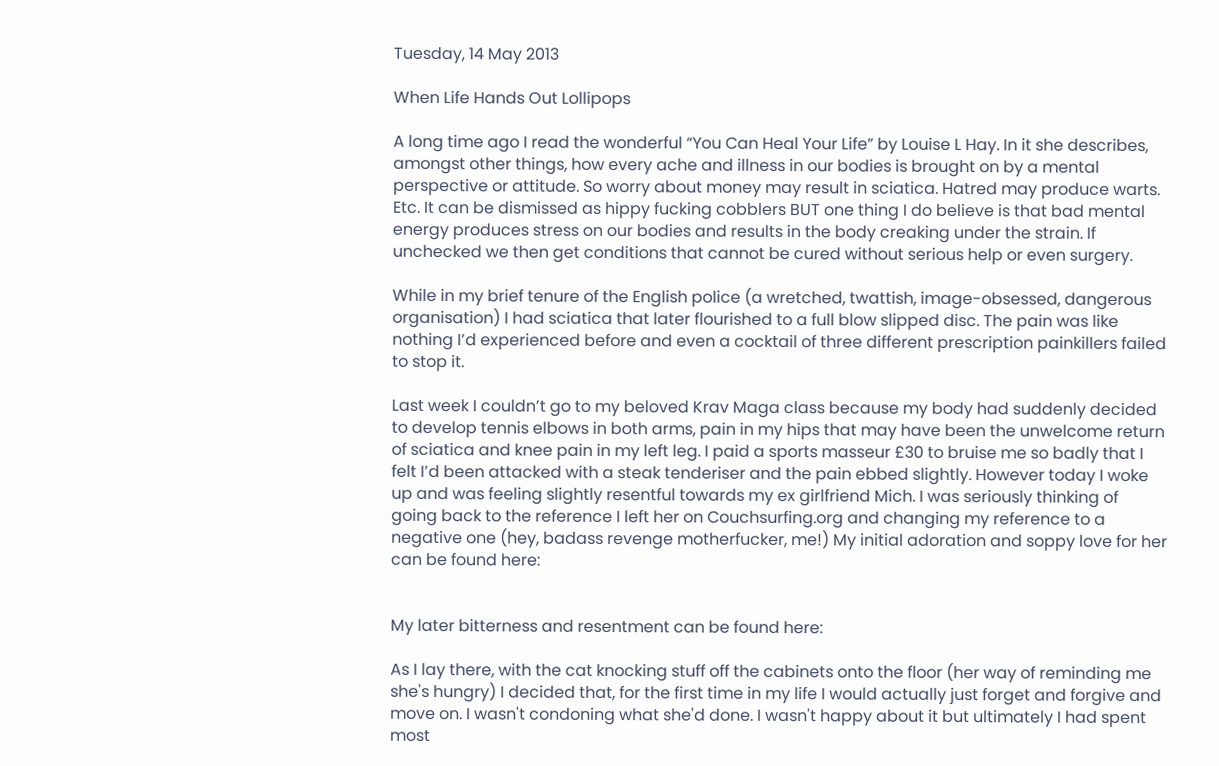Tuesday, 14 May 2013

When Life Hands Out Lollipops

A long time ago I read the wonderful “You Can Heal Your Life” by Louise L Hay. In it she describes, amongst other things, how every ache and illness in our bodies is brought on by a mental perspective or attitude. So worry about money may result in sciatica. Hatred may produce warts. Etc. It can be dismissed as hippy fucking cobblers BUT one thing I do believe is that bad mental energy produces stress on our bodies and results in the body creaking under the strain. If unchecked we then get conditions that cannot be cured without serious help or even surgery.

While in my brief tenure of the English police (a wretched, twattish, image-obsessed, dangerous organisation) I had sciatica that later flourished to a full blow slipped disc. The pain was like nothing I’d experienced before and even a cocktail of three different prescription painkillers failed to stop it.

Last week I couldn’t go to my beloved Krav Maga class because my body had suddenly decided to develop tennis elbows in both arms, pain in my hips that may have been the unwelcome return of sciatica and knee pain in my left leg. I paid a sports masseur £30 to bruise me so badly that I felt I’d been attacked with a steak tenderiser and the pain ebbed slightly. However today I woke up and was feeling slightly resentful towards my ex girlfriend Mich. I was seriously thinking of going back to the reference I left her on Couchsurfing.org and changing my reference to a negative one (hey, badass revenge motherfucker, me!) My initial adoration and soppy love for her can be found here:


My later bitterness and resentment can be found here:

As I lay there, with the cat knocking stuff off the cabinets onto the floor (her way of reminding me she's hungry) I decided that, for the first time in my life I would actually just forget and forgive and move on. I wasn't condoning what she'd done. I wasn't happy about it but ultimately I had spent most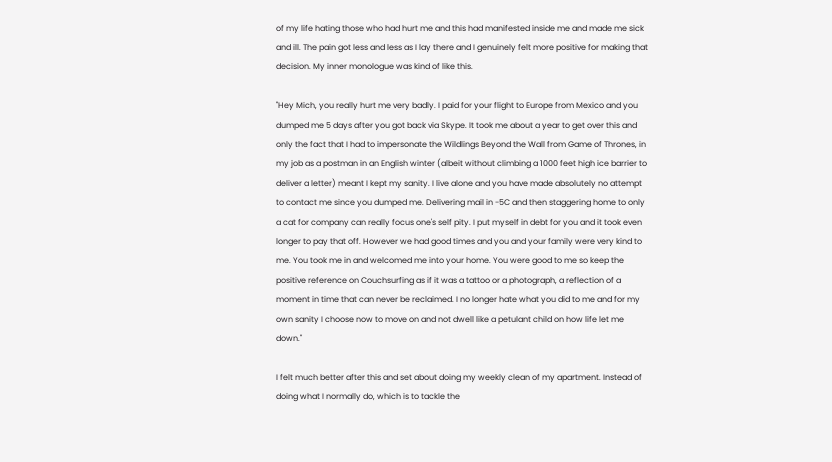of my life hating those who had hurt me and this had manifested inside me and made me sick and ill. The pain got less and less as I lay there and I genuinely felt more positive for making that decision. My inner monologue was kind of like this.

"Hey Mich, you really hurt me very badly. I paid for your flight to Europe from Mexico and you dumped me 5 days after you got back via Skype. It took me about a year to get over this and only the fact that I had to impersonate the Wildlings Beyond the Wall from Game of Thrones, in my job as a postman in an English winter (albeit without climbing a 1000 feet high ice barrier to deliver a letter) meant I kept my sanity. I live alone and you have made absolutely no attempt to contact me since you dumped me. Delivering mail in -5C and then staggering home to only a cat for company can really focus one's self pity. I put myself in debt for you and it took even longer to pay that off. However we had good times and you and your family were very kind to me. You took me in and welcomed me into your home. You were good to me so keep the positive reference on Couchsurfing as if it was a tattoo or a photograph, a reflection of a moment in time that can never be reclaimed. I no longer hate what you did to me and for my own sanity I choose now to move on and not dwell like a petulant child on how life let me down."

I felt much better after this and set about doing my weekly clean of my apartment. Instead of doing what I normally do, which is to tackle the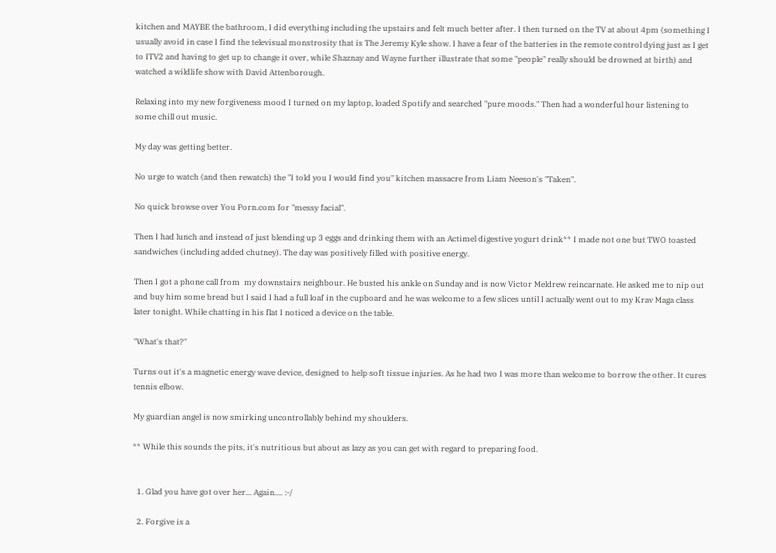kitchen and MAYBE the bathroom, I did everything including the upstairs and felt much better after. I then turned on the TV at about 4pm (something I usually avoid in case I find the televisual monstrosity that is The Jeremy Kyle show. I have a fear of the batteries in the remote control dying just as I get to ITV2 and having to get up to change it over, while Shaznay and Wayne further illustrate that some "people" really should be drowned at birth) and watched a wildlife show with David Attenborough.

Relaxing into my new forgiveness mood I turned on my laptop, loaded Spotify and searched "pure moods." Then had a wonderful hour listening to some chill out music.

My day was getting better.

No urge to watch (and then rewatch) the "I told you I would find you" kitchen massacre from Liam Neeson's "Taken".

No quick browse over You Porn.com for "messy facial".

Then I had lunch and instead of just blending up 3 eggs and drinking them with an Actimel digestive yogurt drink** I made not one but TWO toasted sandwiches (including added chutney). The day was positively filled with positive energy.

Then I got a phone call from  my downstairs neighbour. He busted his ankle on Sunday and is now Victor Meldrew reincarnate. He asked me to nip out and buy him some bread but I said I had a full loaf in the cupboard and he was welcome to a few slices until I actually went out to my Krav Maga class later tonight. While chatting in his flat I noticed a device on the table.

"What's that?"

Turns out it's a magnetic energy wave device, designed to help soft tissue injuries. As he had two I was more than welcome to borrow the other. It cures tennis elbow.

My guardian angel is now smirking uncontrollably behind my shoulders.

** While this sounds the pits, it's nutritious but about as lazy as you can get with regard to preparing food.


  1. Glad you have got over her... Again.... :-/

  2. Forgive is a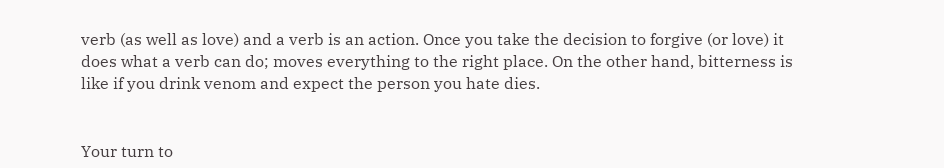verb (as well as love) and a verb is an action. Once you take the decision to forgive (or love) it does what a verb can do; moves everything to the right place. On the other hand, bitterness is like if you drink venom and expect the person you hate dies.


Your turn to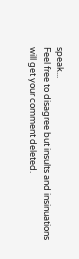speak...
Feel free to disagree but insults and insinuations
will get your comment deleted.